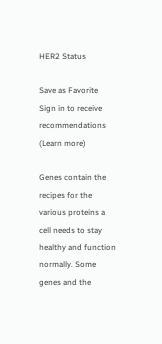HER2 Status

Save as Favorite
Sign in to receive recommendations (Learn more)

Genes contain the recipes for the various proteins a cell needs to stay healthy and function normally. Some genes and the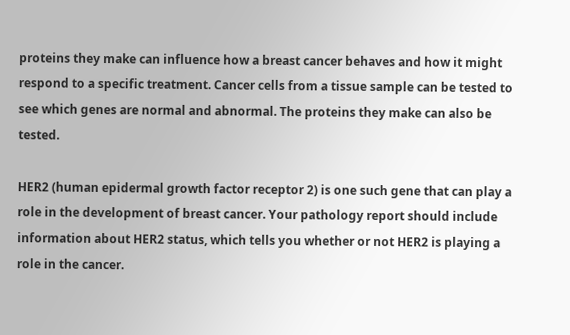proteins they make can influence how a breast cancer behaves and how it might respond to a specific treatment. Cancer cells from a tissue sample can be tested to see which genes are normal and abnormal. The proteins they make can also be tested.

HER2 (human epidermal growth factor receptor 2) is one such gene that can play a role in the development of breast cancer. Your pathology report should include information about HER2 status, which tells you whether or not HER2 is playing a role in the cancer.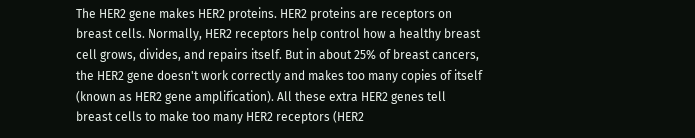The HER2 gene makes HER2 proteins. HER2 proteins are receptors on breast cells. Normally, HER2 receptors help control how a healthy breast cell grows, divides, and repairs itself. But in about 25% of breast cancers, the HER2 gene doesn't work correctly and makes too many copies of itself (known as HER2 gene amplification). All these extra HER2 genes tell breast cells to make too many HER2 receptors (HER2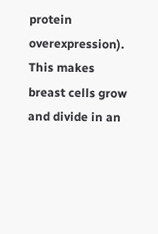protein overexpression). This makes breast cells grow and divide in an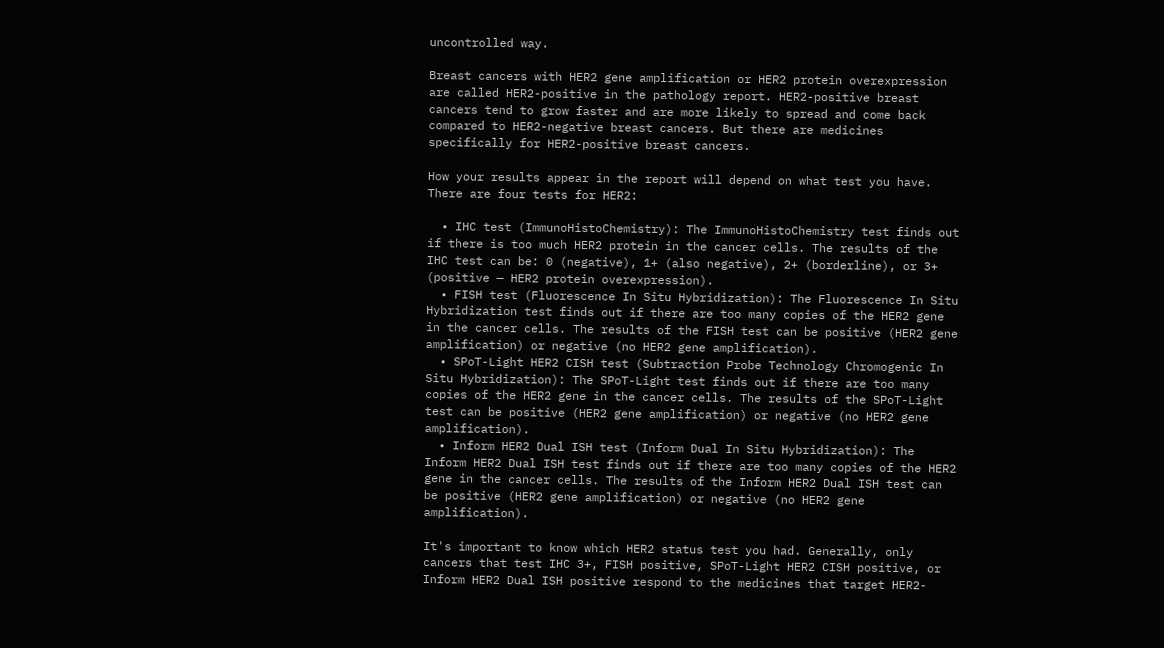uncontrolled way.

Breast cancers with HER2 gene amplification or HER2 protein overexpression are called HER2-positive in the pathology report. HER2-positive breast cancers tend to grow faster and are more likely to spread and come back compared to HER2-negative breast cancers. But there are medicines specifically for HER2-positive breast cancers.

How your results appear in the report will depend on what test you have. There are four tests for HER2:

  • IHC test (ImmunoHistoChemistry): The ImmunoHistoChemistry test finds out if there is too much HER2 protein in the cancer cells. The results of the IHC test can be: 0 (negative), 1+ (also negative), 2+ (borderline), or 3+ (positive — HER2 protein overexpression).
  • FISH test (Fluorescence In Situ Hybridization): The Fluorescence In Situ Hybridization test finds out if there are too many copies of the HER2 gene in the cancer cells. The results of the FISH test can be positive (HER2 gene amplification) or negative (no HER2 gene amplification).
  • SPoT-Light HER2 CISH test (Subtraction Probe Technology Chromogenic In Situ Hybridization): The SPoT-Light test finds out if there are too many copies of the HER2 gene in the cancer cells. The results of the SPoT-Light test can be positive (HER2 gene amplification) or negative (no HER2 gene amplification).
  • Inform HER2 Dual ISH test (Inform Dual In Situ Hybridization): The Inform HER2 Dual ISH test finds out if there are too many copies of the HER2 gene in the cancer cells. The results of the Inform HER2 Dual ISH test can be positive (HER2 gene amplification) or negative (no HER2 gene amplification).

It's important to know which HER2 status test you had. Generally, only cancers that test IHC 3+, FISH positive, SPoT-Light HER2 CISH positive, or Inform HER2 Dual ISH positive respond to the medicines that target HER2-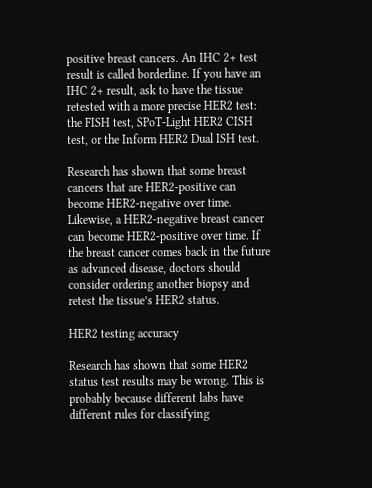positive breast cancers. An IHC 2+ test result is called borderline. If you have an IHC 2+ result, ask to have the tissue retested with a more precise HER2 test: the FISH test, SPoT-Light HER2 CISH test, or the Inform HER2 Dual ISH test.

Research has shown that some breast cancers that are HER2-positive can become HER2-negative over time. Likewise, a HER2-negative breast cancer can become HER2-positive over time. If the breast cancer comes back in the future as advanced disease, doctors should consider ordering another biopsy and retest the tissue’s HER2 status.

HER2 testing accuracy

Research has shown that some HER2 status test results may be wrong. This is probably because different labs have different rules for classifying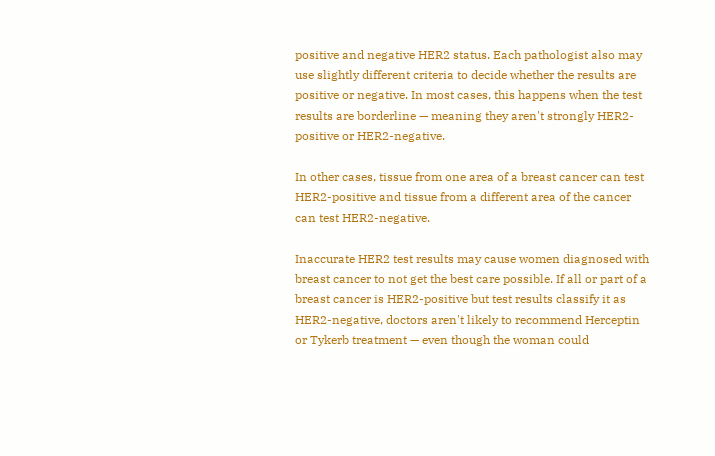positive and negative HER2 status. Each pathologist also may use slightly different criteria to decide whether the results are positive or negative. In most cases, this happens when the test results are borderline — meaning they aren't strongly HER2-positive or HER2-negative.

In other cases, tissue from one area of a breast cancer can test HER2-positive and tissue from a different area of the cancer can test HER2-negative.

Inaccurate HER2 test results may cause women diagnosed with breast cancer to not get the best care possible. If all or part of a breast cancer is HER2-positive but test results classify it as HER2-negative, doctors aren't likely to recommend Herceptin or Tykerb treatment — even though the woman could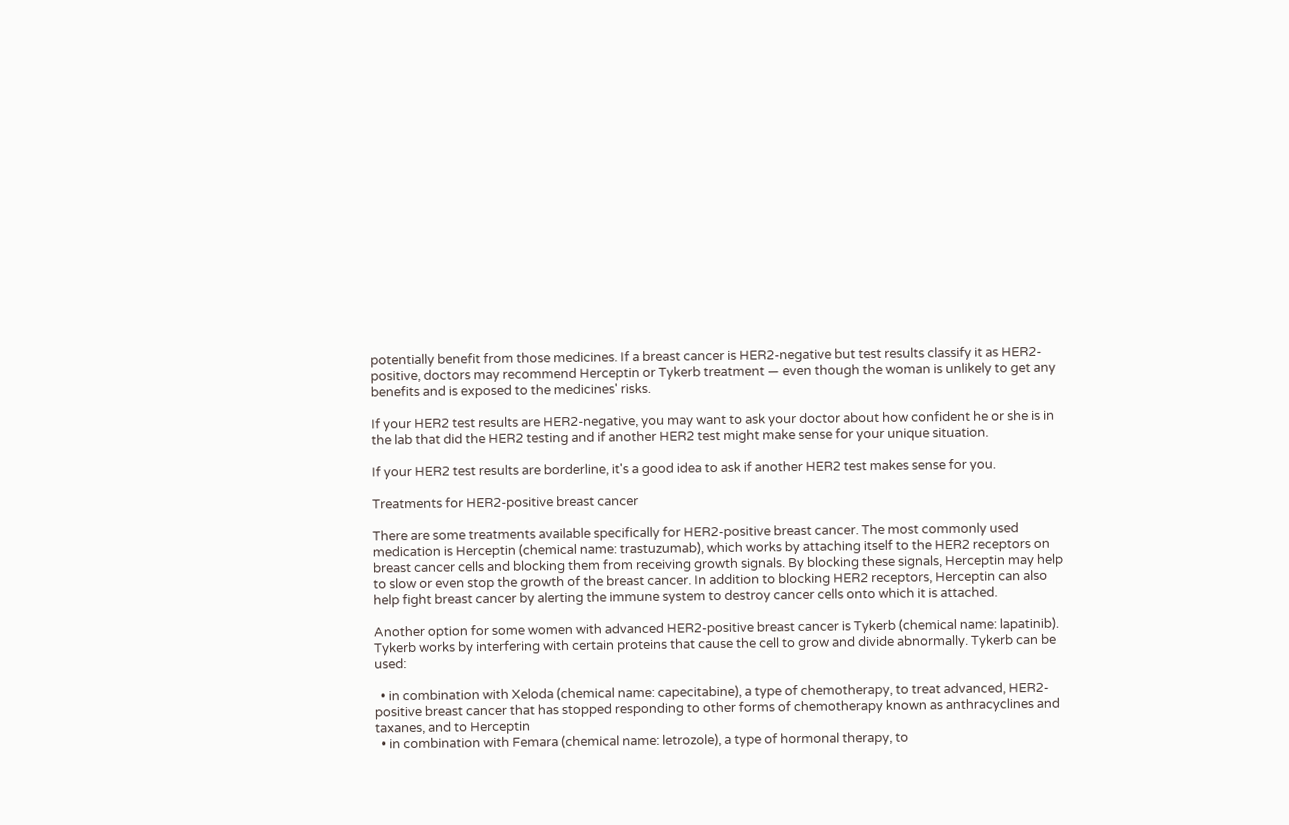potentially benefit from those medicines. If a breast cancer is HER2-negative but test results classify it as HER2-positive, doctors may recommend Herceptin or Tykerb treatment — even though the woman is unlikely to get any benefits and is exposed to the medicines' risks.

If your HER2 test results are HER2-negative, you may want to ask your doctor about how confident he or she is in the lab that did the HER2 testing and if another HER2 test might make sense for your unique situation.

If your HER2 test results are borderline, it's a good idea to ask if another HER2 test makes sense for you.

Treatments for HER2-positive breast cancer

There are some treatments available specifically for HER2-positive breast cancer. The most commonly used medication is Herceptin (chemical name: trastuzumab), which works by attaching itself to the HER2 receptors on breast cancer cells and blocking them from receiving growth signals. By blocking these signals, Herceptin may help to slow or even stop the growth of the breast cancer. In addition to blocking HER2 receptors, Herceptin can also help fight breast cancer by alerting the immune system to destroy cancer cells onto which it is attached.

Another option for some women with advanced HER2-positive breast cancer is Tykerb (chemical name: lapatinib). Tykerb works by interfering with certain proteins that cause the cell to grow and divide abnormally. Tykerb can be used:

  • in combination with Xeloda (chemical name: capecitabine), a type of chemotherapy, to treat advanced, HER2-positive breast cancer that has stopped responding to other forms of chemotherapy known as anthracyclines and taxanes, and to Herceptin
  • in combination with Femara (chemical name: letrozole), a type of hormonal therapy, to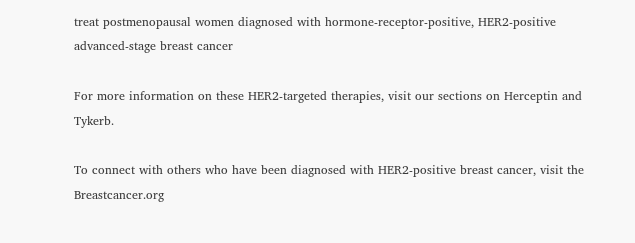treat postmenopausal women diagnosed with hormone-receptor-positive, HER2-positive advanced-stage breast cancer

For more information on these HER2-targeted therapies, visit our sections on Herceptin and Tykerb.

To connect with others who have been diagnosed with HER2-positive breast cancer, visit the Breastcancer.org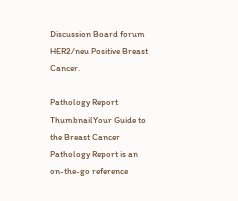Discussion Board forum HER2/neu Positive Breast Cancer.

Pathology Report ThumbnailYour Guide to the Breast Cancer Pathology Report is an on-the-go reference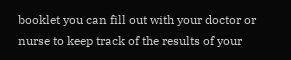booklet you can fill out with your doctor or nurse to keep track of the results of your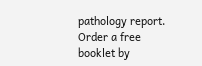pathology report. Order a free booklet by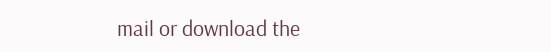mail or download the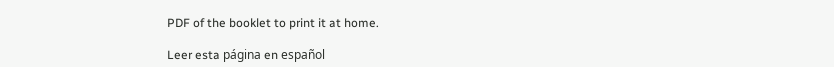PDF of the booklet to print it at home.

Leer esta página en español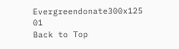Evergreendonate300x125 01
Back to Top